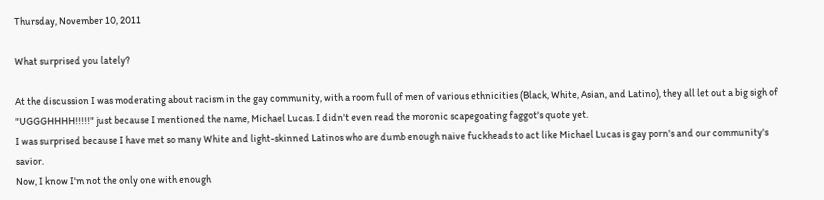Thursday, November 10, 2011

What surprised you lately?

At the discussion I was moderating about racism in the gay community, with a room full of men of various ethnicities (Black, White, Asian, and Latino), they all let out a big sigh of "UGGGHHHH!!!!!" just because I mentioned the name, Michael Lucas. I didn't even read the moronic scapegoating faggot's quote yet.
I was surprised because I have met so many White and light-skinned Latinos who are dumb enough naive fuckheads to act like Michael Lucas is gay porn's and our community's savior.
Now, I know I'm not the only one with enough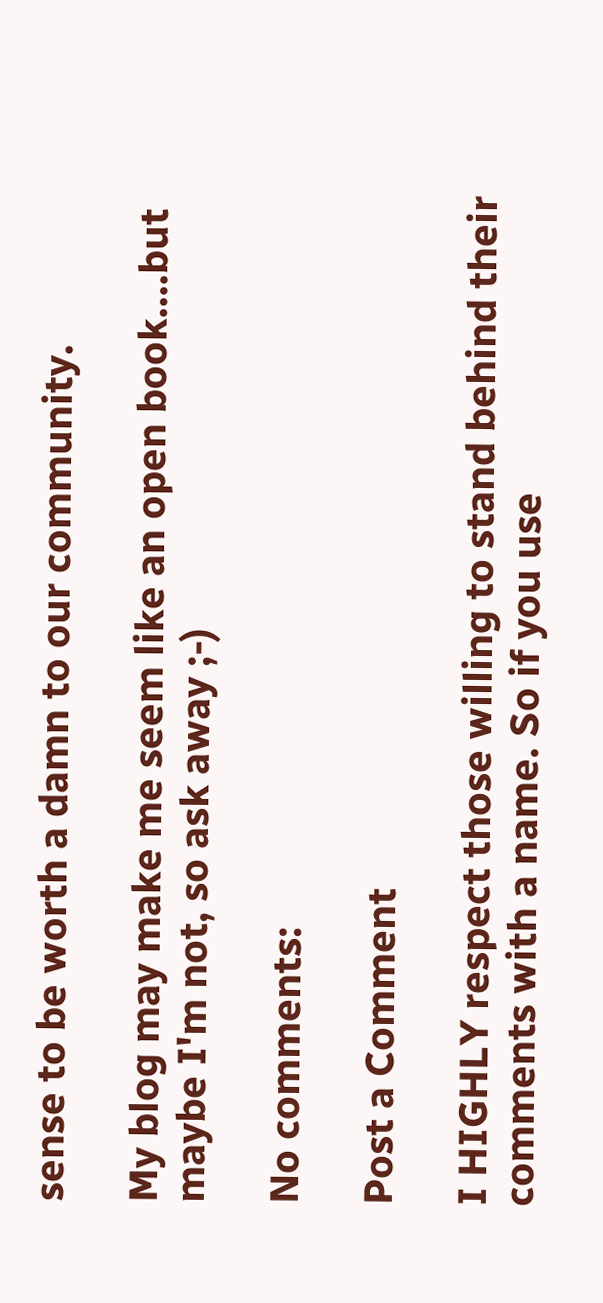sense to be worth a damn to our community.

My blog may make me seem like an open book....but maybe I'm not, so ask away ;-)

No comments:

Post a Comment

I HIGHLY respect those willing to stand behind their comments with a name. So if you use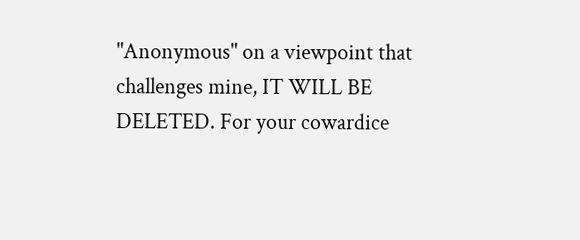"Anonymous" on a viewpoint that challenges mine, IT WILL BE DELETED. For your cowardice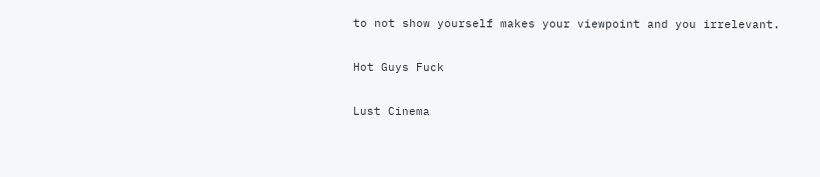to not show yourself makes your viewpoint and you irrelevant.

Hot Guys Fuck

Lust Cinema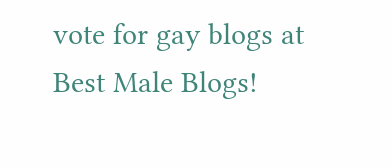vote for gay blogs at Best Male Blogs!